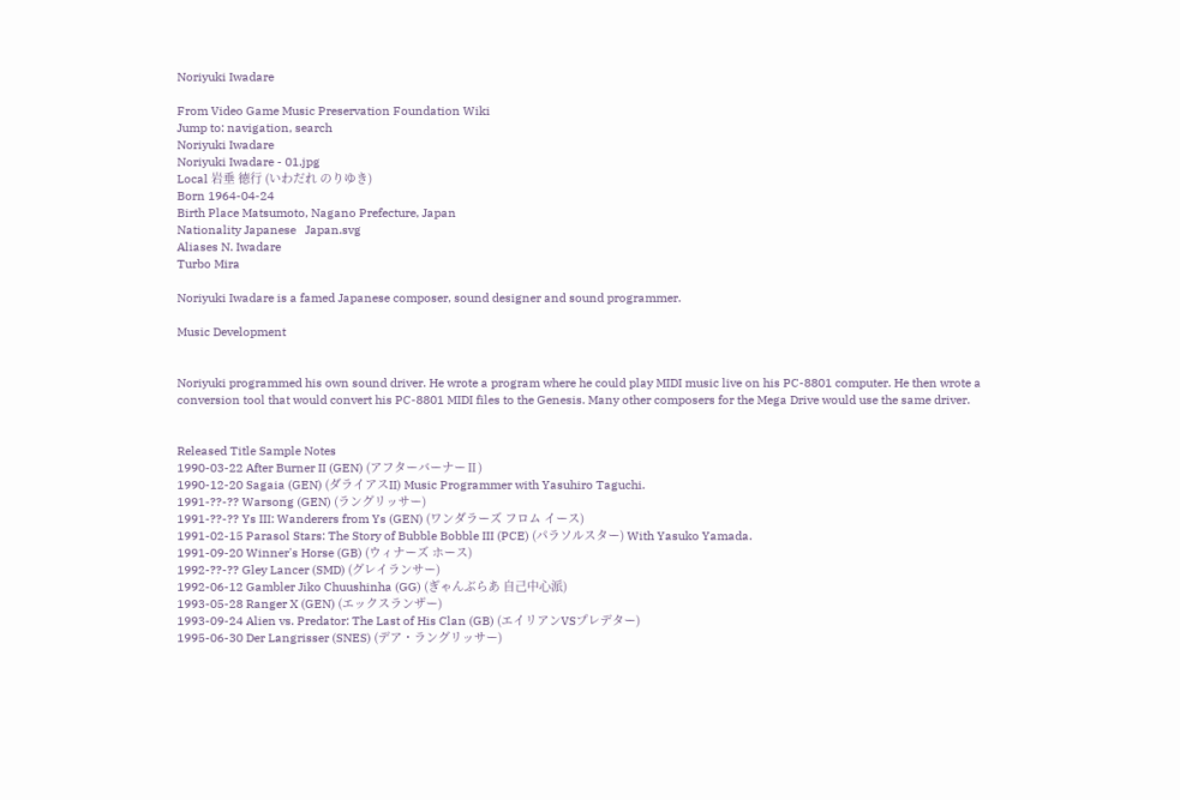Noriyuki Iwadare

From Video Game Music Preservation Foundation Wiki
Jump to: navigation, search
Noriyuki Iwadare
Noriyuki Iwadare - 01.jpg
Local 岩垂 徳行 (いわだれ のりゆき)
Born 1964-04-24
Birth Place Matsumoto, Nagano Prefecture, Japan
Nationality Japanese   Japan.svg
Aliases N. Iwadare
Turbo Mira

Noriyuki Iwadare is a famed Japanese composer, sound designer and sound programmer.

Music Development


Noriyuki programmed his own sound driver. He wrote a program where he could play MIDI music live on his PC-8801 computer. He then wrote a conversion tool that would convert his PC-8801 MIDI files to the Genesis. Many other composers for the Mega Drive would use the same driver.


Released Title Sample Notes
1990-03-22 After Burner II (GEN) (アフターバーナーⅡ)
1990-12-20 Sagaia (GEN) (ダライアスII) Music Programmer with Yasuhiro Taguchi.
1991-??-?? Warsong (GEN) (ラングリッサー)
1991-??-?? Ys III: Wanderers from Ys (GEN) (ワンダラーズ フロム イース)
1991-02-15 Parasol Stars: The Story of Bubble Bobble III (PCE) (パラソルスター) With Yasuko Yamada.
1991-09-20 Winner's Horse (GB) (ウィナーズ ホース)
1992-??-?? Gley Lancer (SMD) (グレイランサー)
1992-06-12 Gambler Jiko Chuushinha (GG) (ぎゃんぶらあ 自己中心派)
1993-05-28 Ranger X (GEN) (エックスランザー)
1993-09-24 Alien vs. Predator: The Last of His Clan (GB) (エイリアンVSプレデター)
1995-06-30 Der Langrisser (SNES) (デア・ラングリッサー)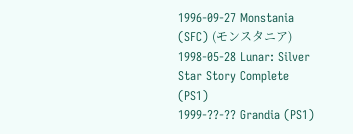1996-09-27 Monstania (SFC) (モンスタニア)
1998-05-28 Lunar: Silver Star Story Complete (PS1)
1999-??-?? Grandia (PS1)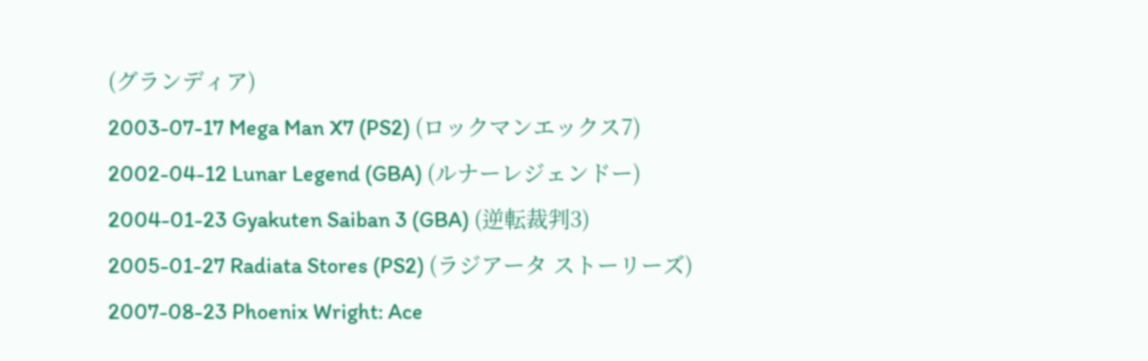(グランディア)
2003-07-17 Mega Man X7 (PS2) (ロックマンエックス7)
2002-04-12 Lunar Legend (GBA) (ルナーレジェンドー)
2004-01-23 Gyakuten Saiban 3 (GBA) (逆転裁判3)
2005-01-27 Radiata Stores (PS2) (ラジアータ ストーリーズ)
2007-08-23 Phoenix Wright: Ace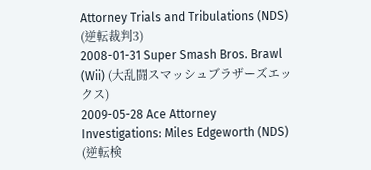Attorney Trials and Tribulations (NDS) (逆転裁判3)
2008-01-31 Super Smash Bros. Brawl (Wii) (大乱闘スマッシュブラザーズエックス)
2009-05-28 Ace Attorney Investigations: Miles Edgeworth (NDS) (逆転検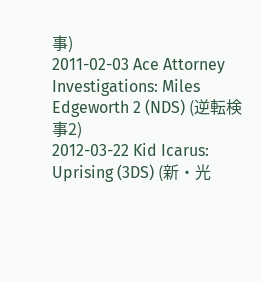事)
2011-02-03 Ace Attorney Investigations: Miles Edgeworth 2 (NDS) (逆転検事2)
2012-03-22 Kid Icarus: Uprising (3DS) (新・光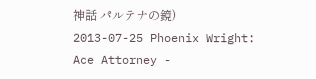神話 パルテナの鏡)
2013-07-25 Phoenix Wright: Ace Attorney -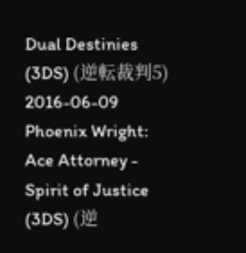Dual Destinies (3DS) (逆転裁判5)
2016-06-09 Phoenix Wright: Ace Attorney - Spirit of Justice (3DS) (逆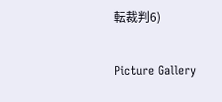転裁判6)

Picture Gallery